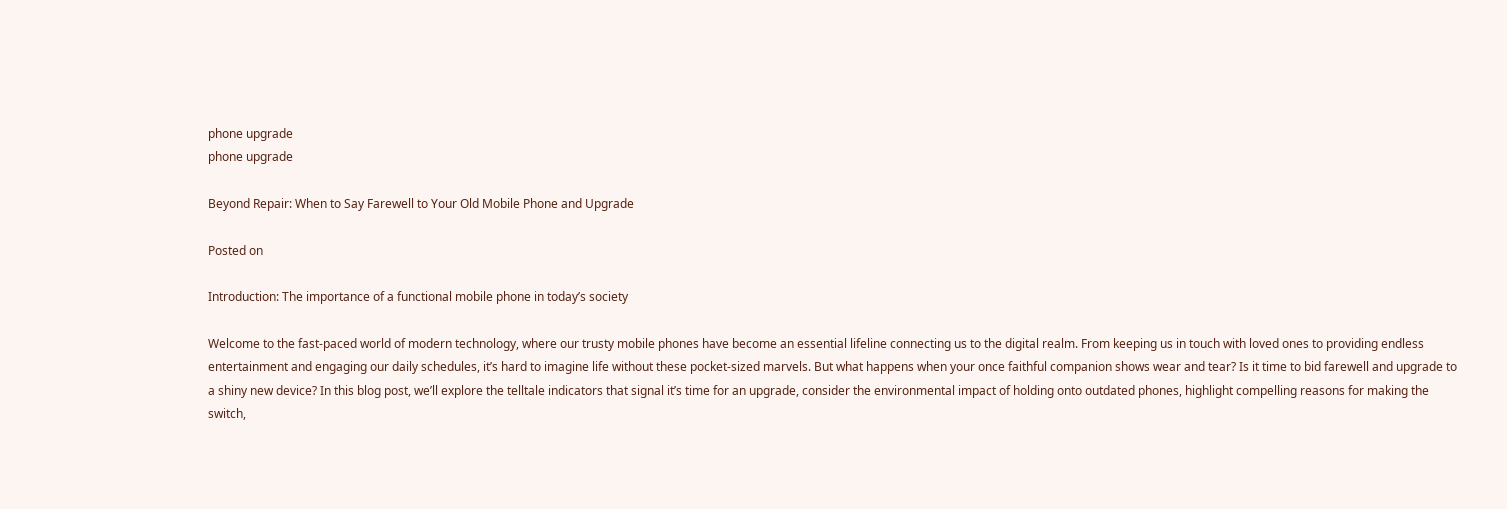phone upgrade
phone upgrade

Beyond Repair: When to Say Farewell to Your Old Mobile Phone and Upgrade

Posted on

Introduction: The importance of a functional mobile phone in today’s society

Welcome to the fast-paced world of modern technology, where our trusty mobile phones have become an essential lifeline connecting us to the digital realm. From keeping us in touch with loved ones to providing endless entertainment and engaging our daily schedules, it’s hard to imagine life without these pocket-sized marvels. But what happens when your once faithful companion shows wear and tear? Is it time to bid farewell and upgrade to a shiny new device? In this blog post, we’ll explore the telltale indicators that signal it’s time for an upgrade, consider the environmental impact of holding onto outdated phones, highlight compelling reasons for making the switch,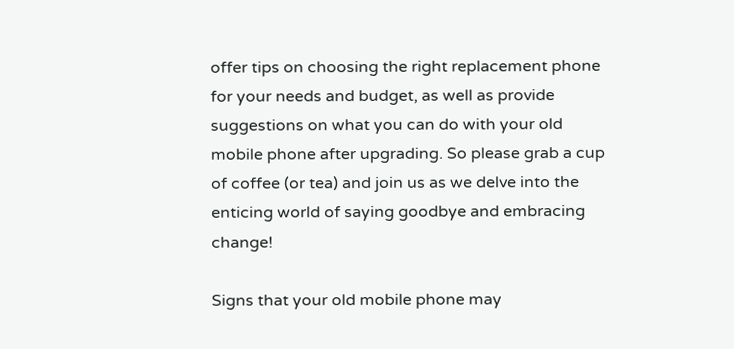offer tips on choosing the right replacement phone for your needs and budget, as well as provide suggestions on what you can do with your old mobile phone after upgrading. So please grab a cup of coffee (or tea) and join us as we delve into the enticing world of saying goodbye and embracing change!

Signs that your old mobile phone may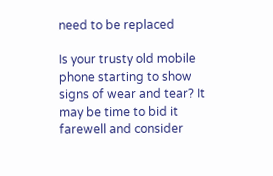need to be replaced

Is your trusty old mobile phone starting to show signs of wear and tear? It may be time to bid it farewell and consider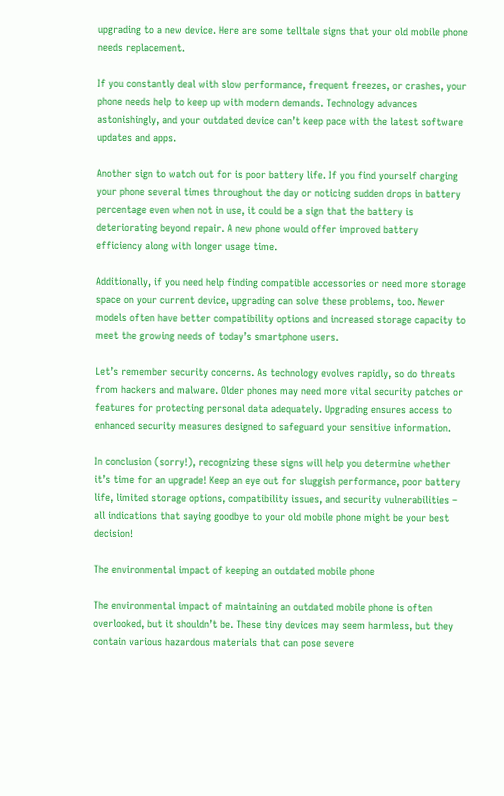upgrading to a new device. Here are some telltale signs that your old mobile phone needs replacement.

If you constantly deal with slow performance, frequent freezes, or crashes, your phone needs help to keep up with modern demands. Technology advances astonishingly, and your outdated device can’t keep pace with the latest software updates and apps.

Another sign to watch out for is poor battery life. If you find yourself charging your phone several times throughout the day or noticing sudden drops in battery percentage even when not in use, it could be a sign that the battery is deteriorating beyond repair. A new phone would offer improved battery efficiency along with longer usage time.

Additionally, if you need help finding compatible accessories or need more storage space on your current device, upgrading can solve these problems, too. Newer models often have better compatibility options and increased storage capacity to meet the growing needs of today’s smartphone users.

Let’s remember security concerns. As technology evolves rapidly, so do threats from hackers and malware. Older phones may need more vital security patches or features for protecting personal data adequately. Upgrading ensures access to enhanced security measures designed to safeguard your sensitive information.

In conclusion (sorry!), recognizing these signs will help you determine whether it’s time for an upgrade! Keep an eye out for sluggish performance, poor battery life, limited storage options, compatibility issues, and security vulnerabilities – all indications that saying goodbye to your old mobile phone might be your best decision!

The environmental impact of keeping an outdated mobile phone

The environmental impact of maintaining an outdated mobile phone is often overlooked, but it shouldn’t be. These tiny devices may seem harmless, but they contain various hazardous materials that can pose severe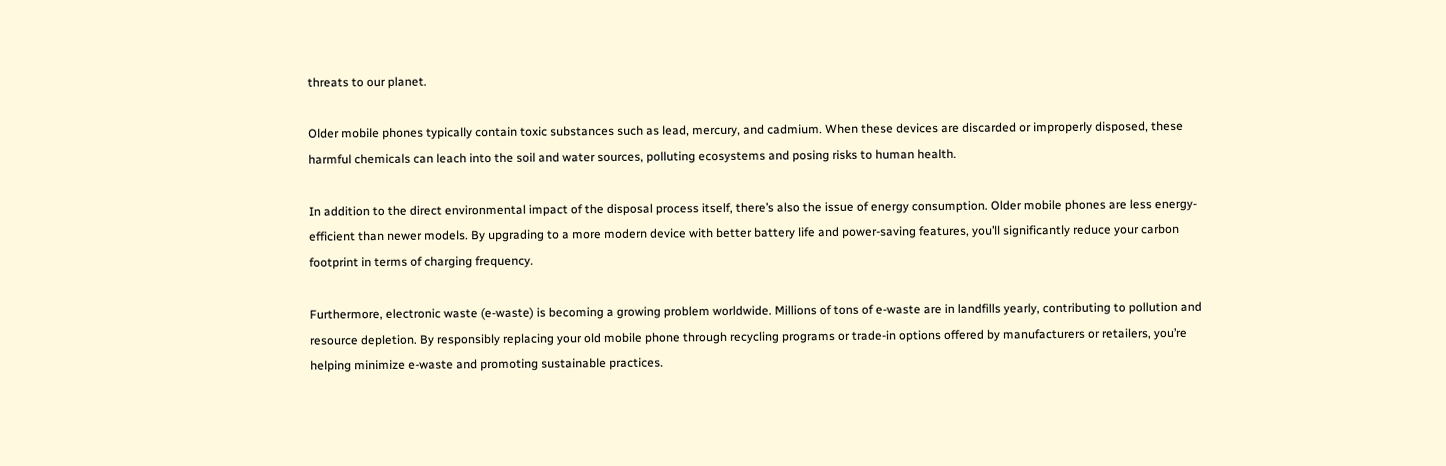threats to our planet.

Older mobile phones typically contain toxic substances such as lead, mercury, and cadmium. When these devices are discarded or improperly disposed, these harmful chemicals can leach into the soil and water sources, polluting ecosystems and posing risks to human health.

In addition to the direct environmental impact of the disposal process itself, there’s also the issue of energy consumption. Older mobile phones are less energy-efficient than newer models. By upgrading to a more modern device with better battery life and power-saving features, you’ll significantly reduce your carbon footprint in terms of charging frequency.

Furthermore, electronic waste (e-waste) is becoming a growing problem worldwide. Millions of tons of e-waste are in landfills yearly, contributing to pollution and resource depletion. By responsibly replacing your old mobile phone through recycling programs or trade-in options offered by manufacturers or retailers, you’re helping minimize e-waste and promoting sustainable practices.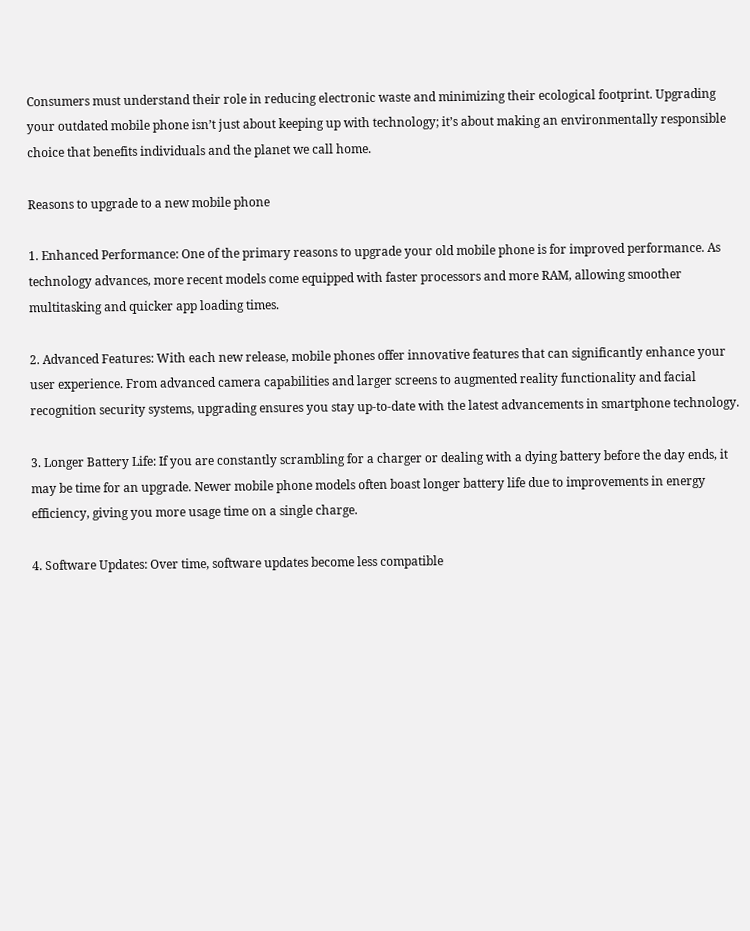Consumers must understand their role in reducing electronic waste and minimizing their ecological footprint. Upgrading your outdated mobile phone isn’t just about keeping up with technology; it’s about making an environmentally responsible choice that benefits individuals and the planet we call home.

Reasons to upgrade to a new mobile phone

1. Enhanced Performance: One of the primary reasons to upgrade your old mobile phone is for improved performance. As technology advances, more recent models come equipped with faster processors and more RAM, allowing smoother multitasking and quicker app loading times.

2. Advanced Features: With each new release, mobile phones offer innovative features that can significantly enhance your user experience. From advanced camera capabilities and larger screens to augmented reality functionality and facial recognition security systems, upgrading ensures you stay up-to-date with the latest advancements in smartphone technology.

3. Longer Battery Life: If you are constantly scrambling for a charger or dealing with a dying battery before the day ends, it may be time for an upgrade. Newer mobile phone models often boast longer battery life due to improvements in energy efficiency, giving you more usage time on a single charge.

4. Software Updates: Over time, software updates become less compatible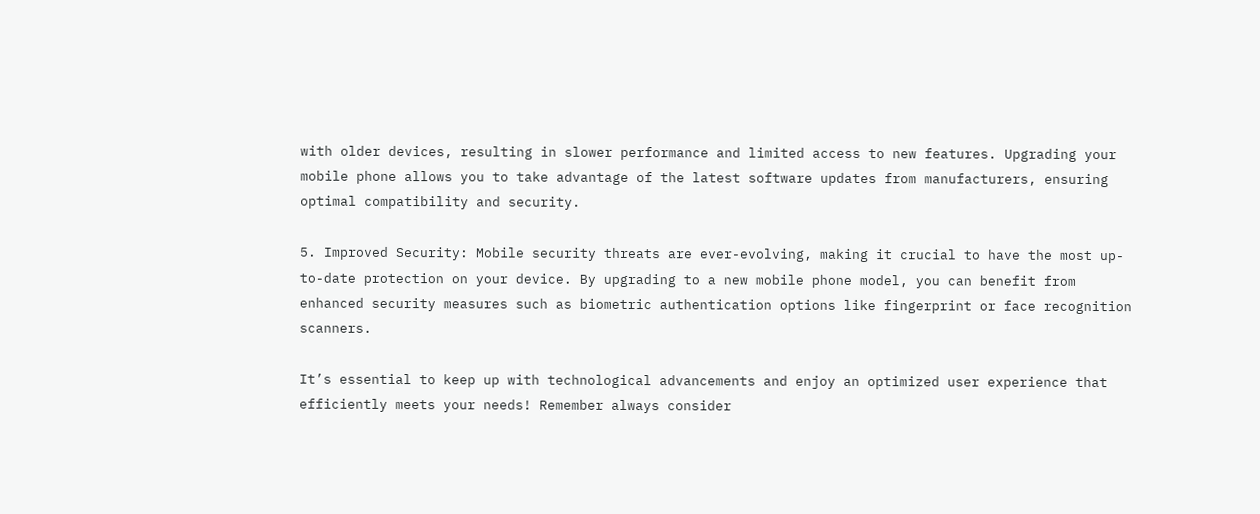with older devices, resulting in slower performance and limited access to new features. Upgrading your mobile phone allows you to take advantage of the latest software updates from manufacturers, ensuring optimal compatibility and security.

5. Improved Security: Mobile security threats are ever-evolving, making it crucial to have the most up-to-date protection on your device. By upgrading to a new mobile phone model, you can benefit from enhanced security measures such as biometric authentication options like fingerprint or face recognition scanners.

It’s essential to keep up with technological advancements and enjoy an optimized user experience that efficiently meets your needs! Remember always consider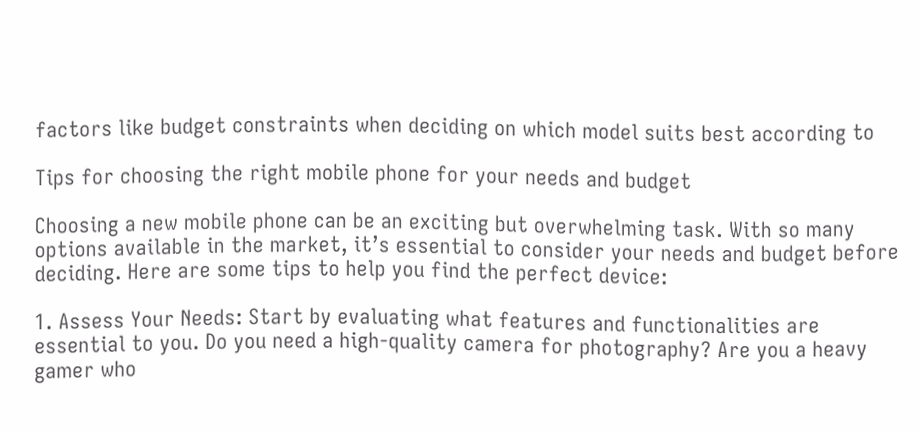factors like budget constraints when deciding on which model suits best according to

Tips for choosing the right mobile phone for your needs and budget

Choosing a new mobile phone can be an exciting but overwhelming task. With so many options available in the market, it’s essential to consider your needs and budget before deciding. Here are some tips to help you find the perfect device:

1. Assess Your Needs: Start by evaluating what features and functionalities are essential to you. Do you need a high-quality camera for photography? Are you a heavy gamer who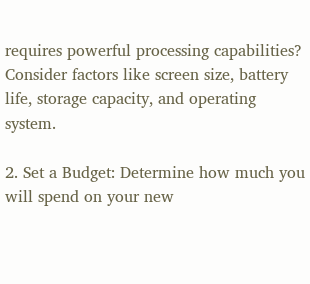requires powerful processing capabilities? Consider factors like screen size, battery life, storage capacity, and operating system.

2. Set a Budget: Determine how much you will spend on your new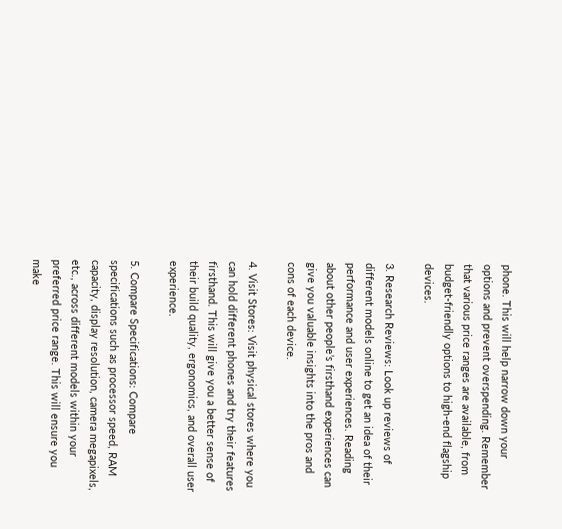phone. This will help narrow down your options and prevent overspending. Remember that various price ranges are available, from budget-friendly options to high-end flagship devices.

3. Research Reviews: Look up reviews of different models online to get an idea of their performance and user experiences. Reading about other people’s firsthand experiences can give you valuable insights into the pros and cons of each device.

4. Visit Stores: Visit physical stores where you can hold different phones and try their features firsthand. This will give you a better sense of their build quality, ergonomics, and overall user experience.

5. Compare Specifications: Compare specifications such as processor speed, RAM capacity, display resolution, camera megapixels, etc., across different models within your preferred price range. This will ensure you make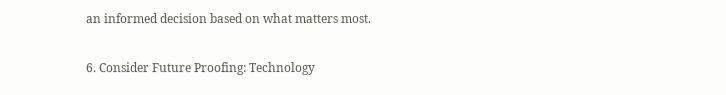an informed decision based on what matters most.

6. Consider Future Proofing: Technology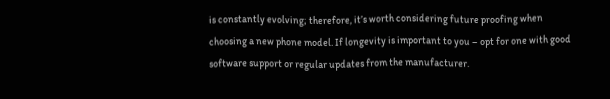is constantly evolving; therefore, it’s worth considering future proofing when choosing a new phone model. If longevity is important to you – opt for one with good software support or regular updates from the manufacturer.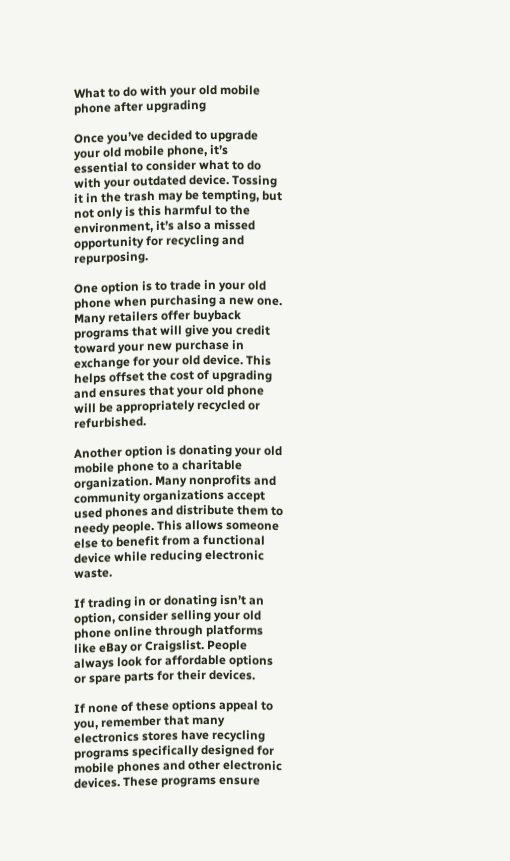What to do with your old mobile phone after upgrading

Once you’ve decided to upgrade your old mobile phone, it’s essential to consider what to do with your outdated device. Tossing it in the trash may be tempting, but not only is this harmful to the environment, it’s also a missed opportunity for recycling and repurposing.

One option is to trade in your old phone when purchasing a new one. Many retailers offer buyback programs that will give you credit toward your new purchase in exchange for your old device. This helps offset the cost of upgrading and ensures that your old phone will be appropriately recycled or refurbished.

Another option is donating your old mobile phone to a charitable organization. Many nonprofits and community organizations accept used phones and distribute them to needy people. This allows someone else to benefit from a functional device while reducing electronic waste.

If trading in or donating isn’t an option, consider selling your old phone online through platforms like eBay or Craigslist. People always look for affordable options or spare parts for their devices.

If none of these options appeal to you, remember that many electronics stores have recycling programs specifically designed for mobile phones and other electronic devices. These programs ensure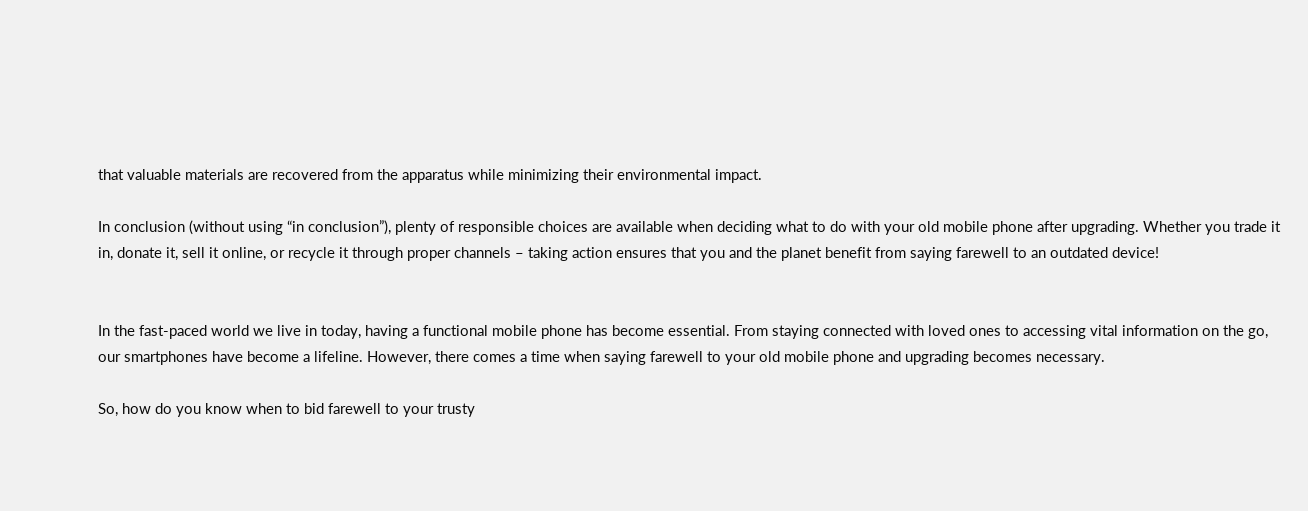that valuable materials are recovered from the apparatus while minimizing their environmental impact.

In conclusion (without using “in conclusion”), plenty of responsible choices are available when deciding what to do with your old mobile phone after upgrading. Whether you trade it in, donate it, sell it online, or recycle it through proper channels – taking action ensures that you and the planet benefit from saying farewell to an outdated device!


In the fast-paced world we live in today, having a functional mobile phone has become essential. From staying connected with loved ones to accessing vital information on the go, our smartphones have become a lifeline. However, there comes a time when saying farewell to your old mobile phone and upgrading becomes necessary.

So, how do you know when to bid farewell to your trusty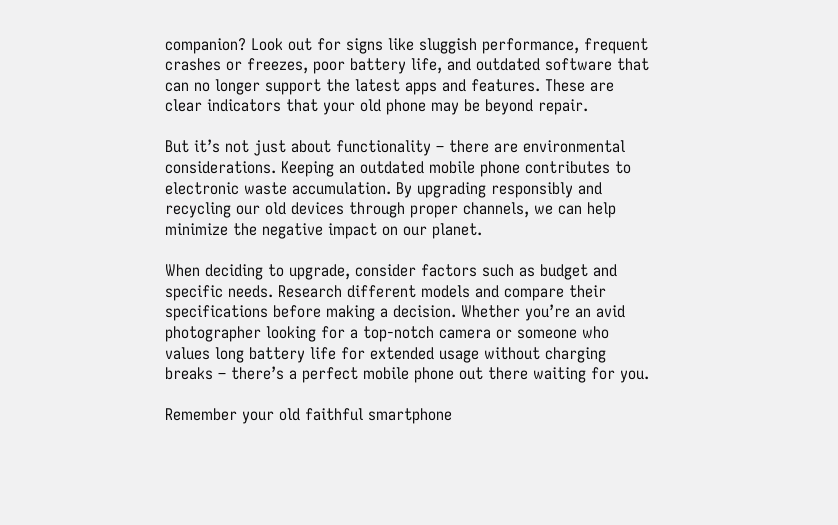companion? Look out for signs like sluggish performance, frequent crashes or freezes, poor battery life, and outdated software that can no longer support the latest apps and features. These are clear indicators that your old phone may be beyond repair.

But it’s not just about functionality – there are environmental considerations. Keeping an outdated mobile phone contributes to electronic waste accumulation. By upgrading responsibly and recycling our old devices through proper channels, we can help minimize the negative impact on our planet.

When deciding to upgrade, consider factors such as budget and specific needs. Research different models and compare their specifications before making a decision. Whether you’re an avid photographer looking for a top-notch camera or someone who values long battery life for extended usage without charging breaks – there’s a perfect mobile phone out there waiting for you.

Remember your old faithful smartphone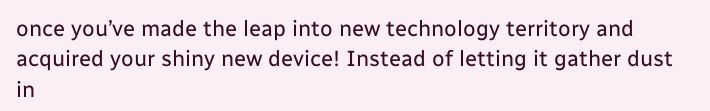once you’ve made the leap into new technology territory and acquired your shiny new device! Instead of letting it gather dust in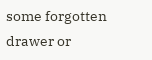some forgotten drawer or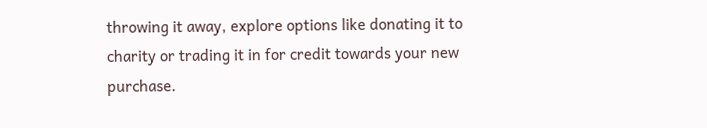throwing it away, explore options like donating it to charity or trading it in for credit towards your new purchase.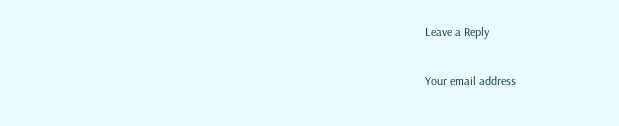Leave a Reply

Your email address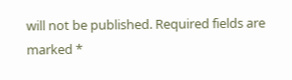will not be published. Required fields are marked *